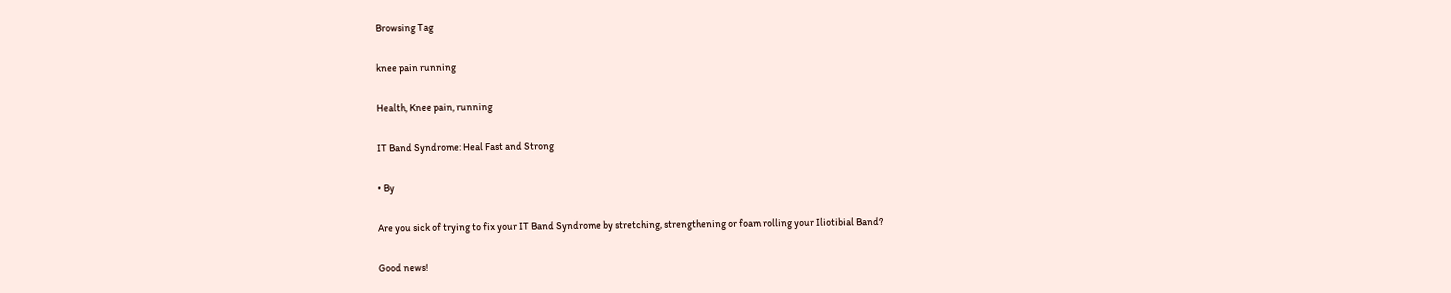Browsing Tag

knee pain running

Health, Knee pain, running

IT Band Syndrome: Heal Fast and Strong

• By

Are you sick of trying to fix your IT Band Syndrome by stretching, strengthening or foam rolling your Iliotibial Band?

Good news!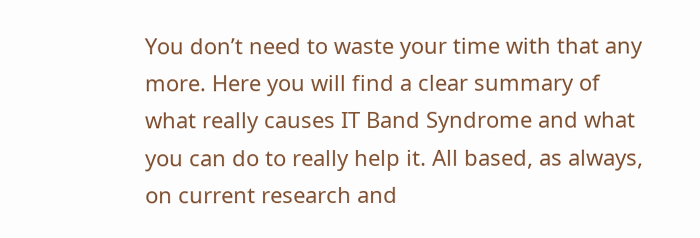You don’t need to waste your time with that any more. Here you will find a clear summary of what really causes IT Band Syndrome and what you can do to really help it. All based, as always, on current research and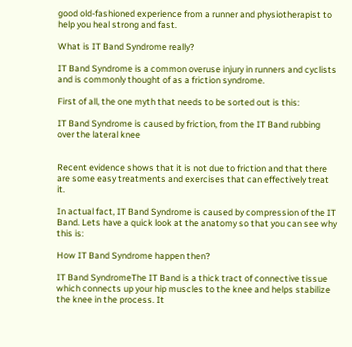good old-fashioned experience from a runner and physiotherapist to help you heal strong and fast.

What is IT Band Syndrome really?

IT Band Syndrome is a common overuse injury in runners and cyclists and is commonly thought of as a friction syndrome.

First of all, the one myth that needs to be sorted out is this:

IT Band Syndrome is caused by friction, from the IT Band rubbing over the lateral knee


Recent evidence shows that it is not due to friction and that there are some easy treatments and exercises that can effectively treat it.

In actual fact, IT Band Syndrome is caused by compression of the IT Band. Lets have a quick look at the anatomy so that you can see why this is:

How IT Band Syndrome happen then?

IT Band SyndromeThe IT Band is a thick tract of connective tissue which connects up your hip muscles to the knee and helps stabilize the knee in the process. It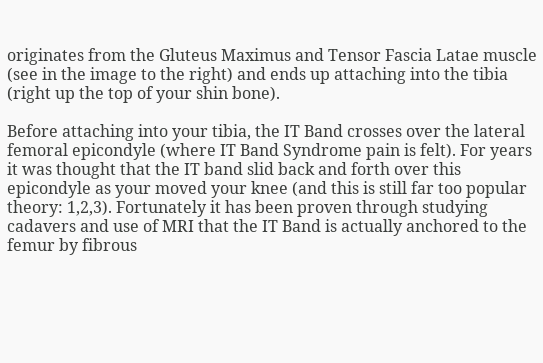originates from the Gluteus Maximus and Tensor Fascia Latae muscle (see in the image to the right) and ends up attaching into the tibia (right up the top of your shin bone).

Before attaching into your tibia, the IT Band crosses over the lateral femoral epicondyle (where IT Band Syndrome pain is felt). For years it was thought that the IT band slid back and forth over this epicondyle as your moved your knee (and this is still far too popular theory: 1,2,3). Fortunately it has been proven through studying cadavers and use of MRI that the IT Band is actually anchored to the femur by fibrous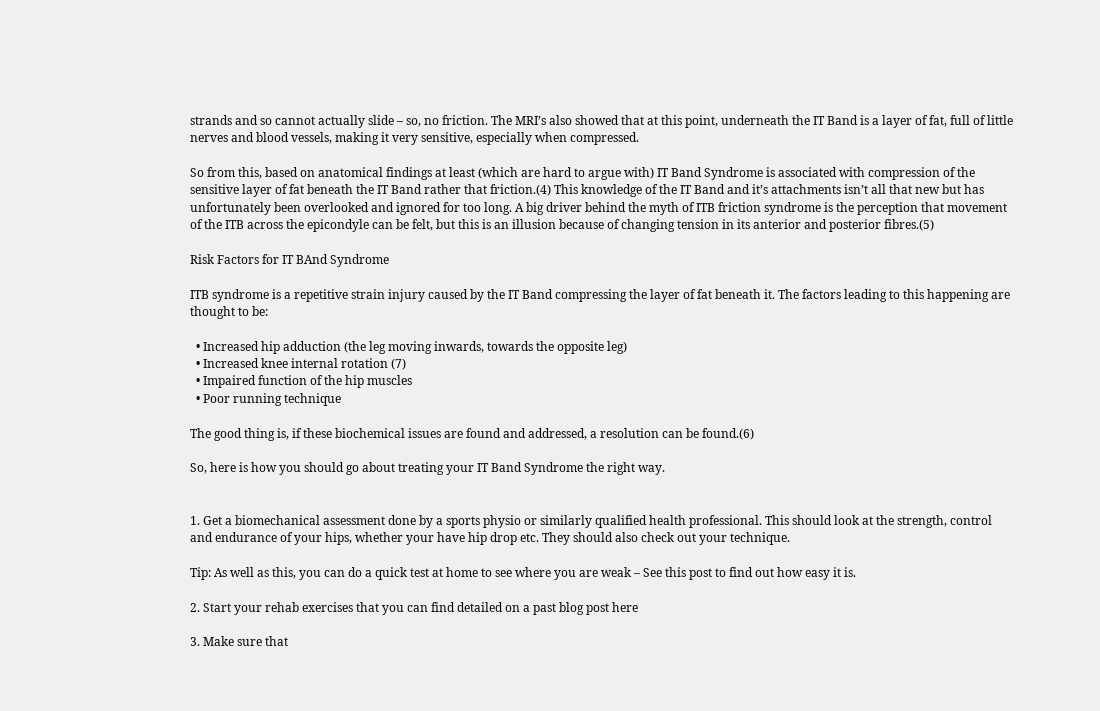strands and so cannot actually slide – so, no friction. The MRI’s also showed that at this point, underneath the IT Band is a layer of fat, full of little nerves and blood vessels, making it very sensitive, especially when compressed.

So from this, based on anatomical findings at least (which are hard to argue with) IT Band Syndrome is associated with compression of the sensitive layer of fat beneath the IT Band rather that friction.(4) This knowledge of the IT Band and it’s attachments isn’t all that new but has unfortunately been overlooked and ignored for too long. A big driver behind the myth of ITB friction syndrome is the perception that movement of the ITB across the epicondyle can be felt, but this is an illusion because of changing tension in its anterior and posterior fibres.(5)

Risk Factors for IT BAnd Syndrome

ITB syndrome is a repetitive strain injury caused by the IT Band compressing the layer of fat beneath it. The factors leading to this happening are thought to be:

  • Increased hip adduction (the leg moving inwards, towards the opposite leg)
  • Increased knee internal rotation (7)
  • Impaired function of the hip muscles
  • Poor running technique

The good thing is, if these biochemical issues are found and addressed, a resolution can be found.(6)

So, here is how you should go about treating your IT Band Syndrome the right way.


1. Get a biomechanical assessment done by a sports physio or similarly qualified health professional. This should look at the strength, control and endurance of your hips, whether your have hip drop etc. They should also check out your technique.

Tip: As well as this, you can do a quick test at home to see where you are weak – See this post to find out how easy it is.

2. Start your rehab exercises that you can find detailed on a past blog post here

3. Make sure that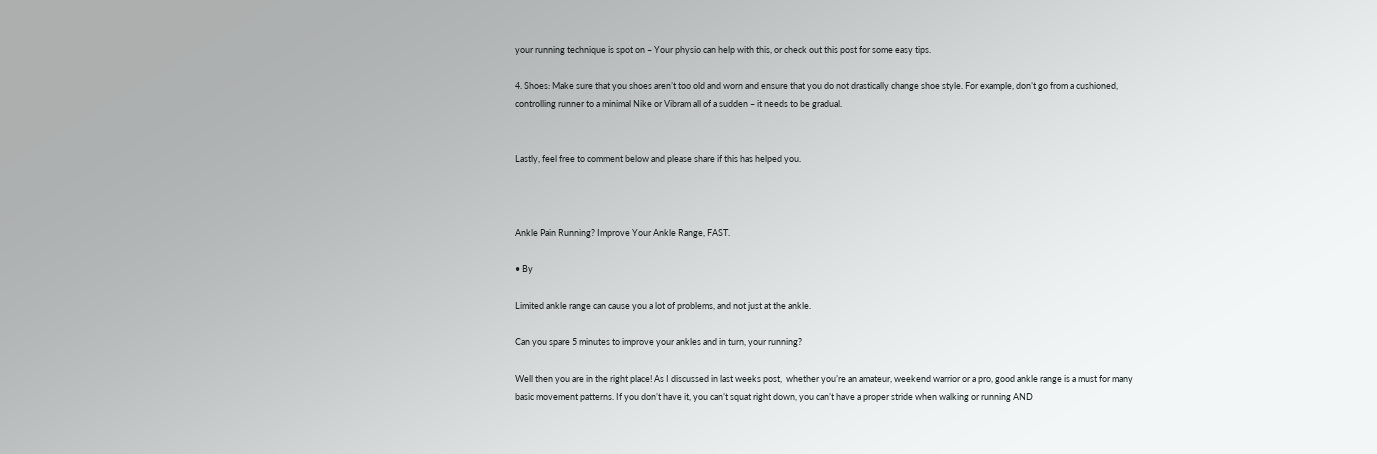your running technique is spot on – Your physio can help with this, or check out this post for some easy tips.

4. Shoes: Make sure that you shoes aren’t too old and worn and ensure that you do not drastically change shoe style. For example, don’t go from a cushioned, controlling runner to a minimal Nike or Vibram all of a sudden – it needs to be gradual.


Lastly, feel free to comment below and please share if this has helped you.



Ankle Pain Running? Improve Your Ankle Range, FAST.

• By

Limited ankle range can cause you a lot of problems, and not just at the ankle.

Can you spare 5 minutes to improve your ankles and in turn, your running?

Well then you are in the right place! As I discussed in last weeks post,  whether you’re an amateur, weekend warrior or a pro, good ankle range is a must for many basic movement patterns. If you don’t have it, you can’t squat right down, you can’t have a proper stride when walking or running AND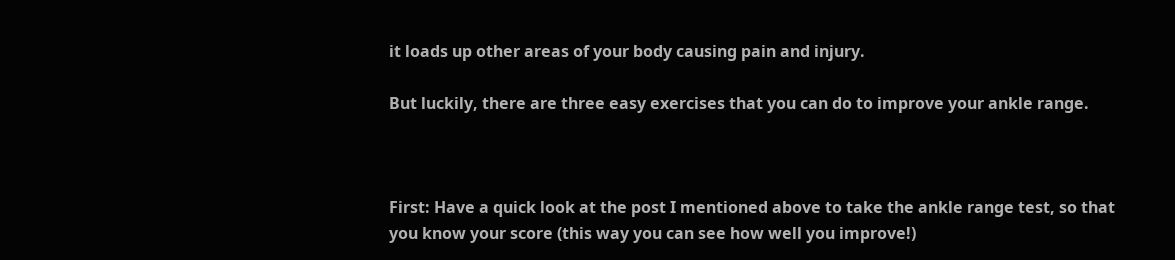it loads up other areas of your body causing pain and injury.

But luckily, there are three easy exercises that you can do to improve your ankle range.



First: Have a quick look at the post I mentioned above to take the ankle range test, so that you know your score (this way you can see how well you improve!)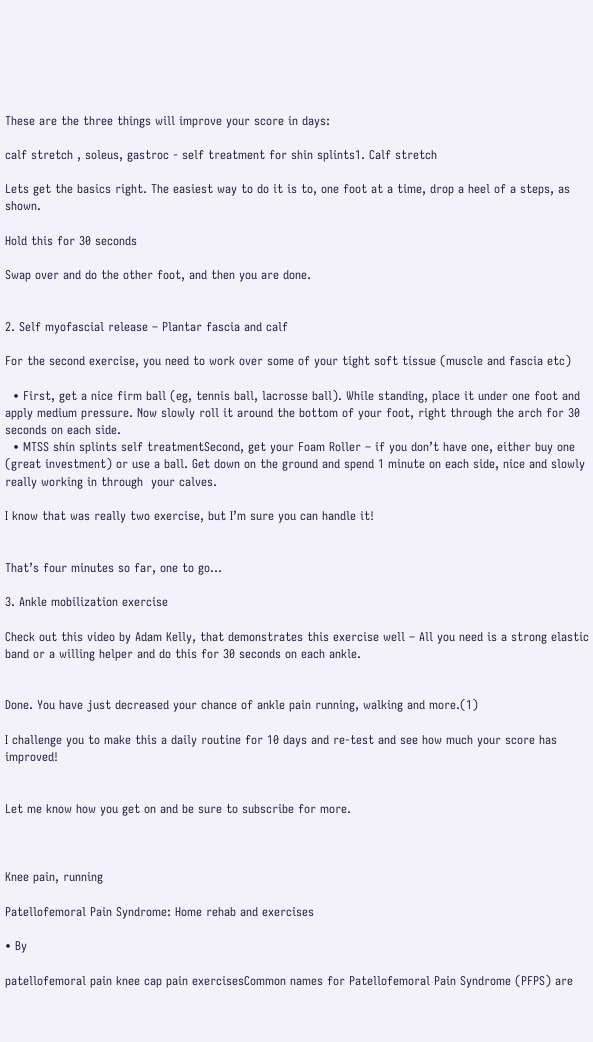These are the three things will improve your score in days:

calf stretch , soleus, gastroc - self treatment for shin splints1. Calf stretch

Lets get the basics right. The easiest way to do it is to, one foot at a time, drop a heel of a steps, as shown.

Hold this for 30 seconds

Swap over and do the other foot, and then you are done.


2. Self myofascial release – Plantar fascia and calf

For the second exercise, you need to work over some of your tight soft tissue (muscle and fascia etc)

  • First, get a nice firm ball (eg, tennis ball, lacrosse ball). While standing, place it under one foot and apply medium pressure. Now slowly roll it around the bottom of your foot, right through the arch for 30 seconds on each side.
  • MTSS shin splints self treatmentSecond, get your Foam Roller – if you don’t have one, either buy one (great investment) or use a ball. Get down on the ground and spend 1 minute on each side, nice and slowly really working in through  your calves.

I know that was really two exercise, but I’m sure you can handle it!


That’s four minutes so far, one to go…

3. Ankle mobilization exercise

Check out this video by Adam Kelly, that demonstrates this exercise well – All you need is a strong elastic band or a willing helper and do this for 30 seconds on each ankle.


Done. You have just decreased your chance of ankle pain running, walking and more.(1)

I challenge you to make this a daily routine for 10 days and re-test and see how much your score has improved!


Let me know how you get on and be sure to subscribe for more.



Knee pain, running

Patellofemoral Pain Syndrome: Home rehab and exercises

• By

patellofemoral pain knee cap pain exercisesCommon names for Patellofemoral Pain Syndrome (PFPS) are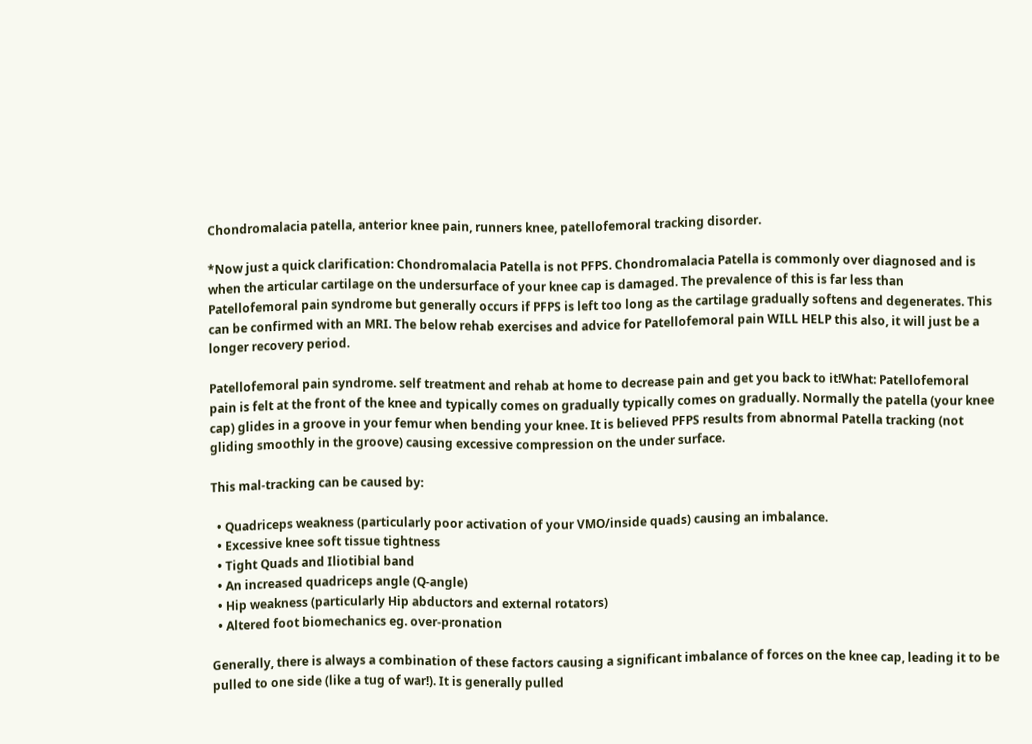Chondromalacia patella, anterior knee pain, runners knee, patellofemoral tracking disorder.

*Now just a quick clarification: Chondromalacia Patella is not PFPS. Chondromalacia Patella is commonly over diagnosed and is when the articular cartilage on the undersurface of your knee cap is damaged. The prevalence of this is far less than Patellofemoral pain syndrome but generally occurs if PFPS is left too long as the cartilage gradually softens and degenerates. This can be confirmed with an MRI. The below rehab exercises and advice for Patellofemoral pain WILL HELP this also, it will just be a longer recovery period.

Patellofemoral pain syndrome. self treatment and rehab at home to decrease pain and get you back to it!What: Patellofemoral pain is felt at the front of the knee and typically comes on gradually typically comes on gradually. Normally the patella (your knee cap) glides in a groove in your femur when bending your knee. It is believed PFPS results from abnormal Patella tracking (not gliding smoothly in the groove) causing excessive compression on the under surface.

This mal-tracking can be caused by:

  • Quadriceps weakness (particularly poor activation of your VMO/inside quads) causing an imbalance.
  • Excessive knee soft tissue tightness
  • Tight Quads and Iliotibial band
  • An increased quadriceps angle (Q-angle)
  • Hip weakness (particularly Hip abductors and external rotators)
  • Altered foot biomechanics eg. over-pronation

Generally, there is always a combination of these factors causing a significant imbalance of forces on the knee cap, leading it to be pulled to one side (like a tug of war!). It is generally pulled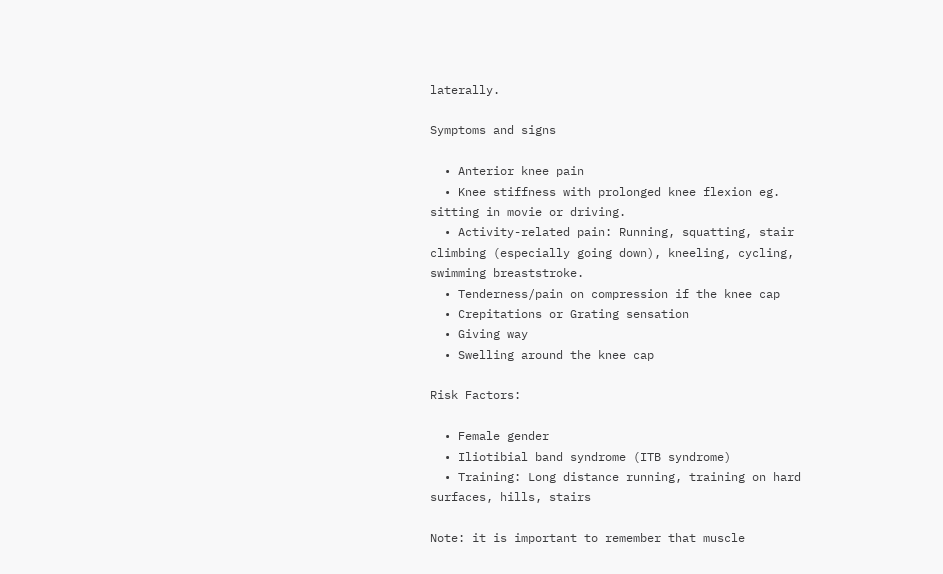laterally.

Symptoms and signs

  • Anterior knee pain
  • Knee stiffness with prolonged knee flexion eg. sitting in movie or driving.
  • Activity-related pain: Running, squatting, stair climbing (especially going down), kneeling, cycling, swimming breaststroke.
  • Tenderness/pain on compression if the knee cap
  • Crepitations or Grating sensation
  • Giving way
  • Swelling around the knee cap

Risk Factors:

  • Female gender
  • Iliotibial band syndrome (ITB syndrome)
  • Training: Long distance running, training on hard surfaces, hills, stairs

Note: it is important to remember that muscle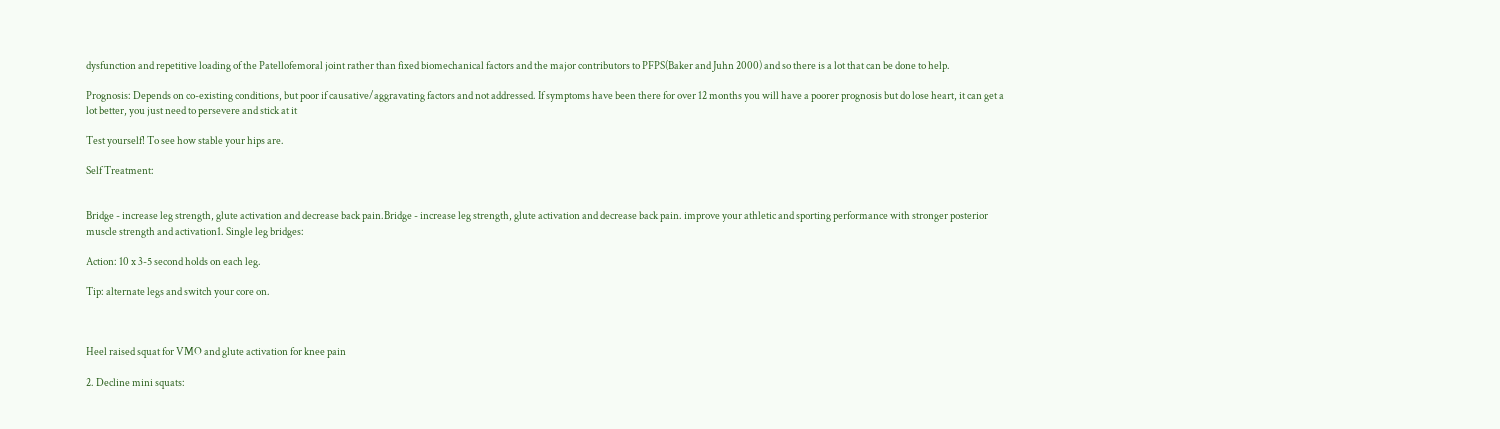dysfunction and repetitive loading of the Patellofemoral joint rather than fixed biomechanical factors and the major contributors to PFPS(Baker and Juhn 2000) and so there is a lot that can be done to help.

Prognosis: Depends on co-existing conditions, but poor if causative/aggravating factors and not addressed. If symptoms have been there for over 12 months you will have a poorer prognosis but do lose heart, it can get a lot better, you just need to persevere and stick at it

Test yourself! To see how stable your hips are.

Self Treatment:


Bridge - increase leg strength, glute activation and decrease back pain.Bridge - increase leg strength, glute activation and decrease back pain. improve your athletic and sporting performance with stronger posterior muscle strength and activation1. Single leg bridges:

Action: 10 x 3-5 second holds on each leg.

Tip: alternate legs and switch your core on.



Heel raised squat for VMO and glute activation for knee pain

2. Decline mini squats: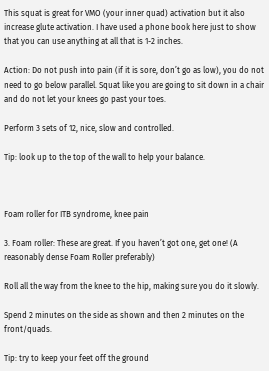This squat is great for VMO (your inner quad) activation but it also increase glute activation. I have used a phone book here just to show that you can use anything at all that is 1-2 inches.

Action: Do not push into pain (if it is sore, don’t go as low), you do not need to go below parallel. Squat like you are going to sit down in a chair and do not let your knees go past your toes.

Perform 3 sets of 12, nice, slow and controlled.

Tip: look up to the top of the wall to help your balance.



Foam roller for ITB syndrome, knee pain

3. Foam roller: These are great. If you haven’t got one, get one! (A reasonably dense Foam Roller preferably)

Roll all the way from the knee to the hip, making sure you do it slowly.

Spend 2 minutes on the side as shown and then 2 minutes on the front/quads.

Tip: try to keep your feet off the ground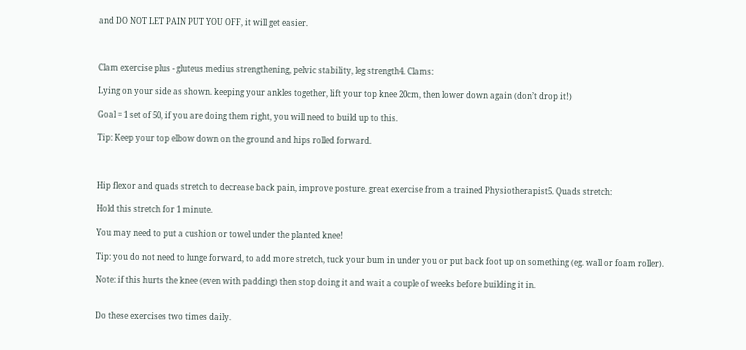and DO NOT LET PAIN PUT YOU OFF, it will get easier.



Clam exercise plus - gluteus medius strengthening, pelvic stability, leg strength4. Clams:

Lying on your side as shown. keeping your ankles together, lift your top knee 20cm, then lower down again (don’t drop it!)

Goal = 1 set of 50, if you are doing them right, you will need to build up to this.

Tip: Keep your top elbow down on the ground and hips rolled forward.



Hip flexor and quads stretch to decrease back pain, improve posture. great exercise from a trained Physiotherapist5. Quads stretch:

Hold this stretch for 1 minute.

You may need to put a cushion or towel under the planted knee!

Tip: you do not need to lunge forward, to add more stretch, tuck your bum in under you or put back foot up on something (eg. wall or foam roller).

Note: if this hurts the knee (even with padding) then stop doing it and wait a couple of weeks before building it in.


Do these exercises two times daily.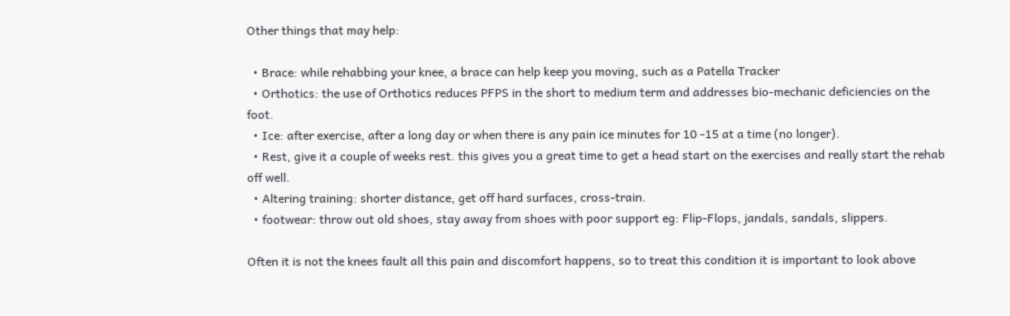Other things that may help:

  • Brace: while rehabbing your knee, a brace can help keep you moving, such as a Patella Tracker
  • Orthotics: the use of Orthotics reduces PFPS in the short to medium term and addresses bio-mechanic deficiencies on the foot.
  • Ice: after exercise, after a long day or when there is any pain ice minutes for 10 -15 at a time (no longer).
  • Rest, give it a couple of weeks rest. this gives you a great time to get a head start on the exercises and really start the rehab off well.
  • Altering training: shorter distance, get off hard surfaces, cross-train.
  • footwear: throw out old shoes, stay away from shoes with poor support eg: Flip-Flops, jandals, sandals, slippers.

Often it is not the knees fault all this pain and discomfort happens, so to treat this condition it is important to look above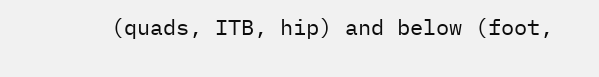(quads, ITB, hip) and below (foot,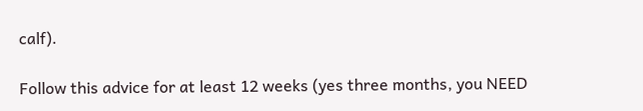calf).

Follow this advice for at least 12 weeks (yes three months, you NEED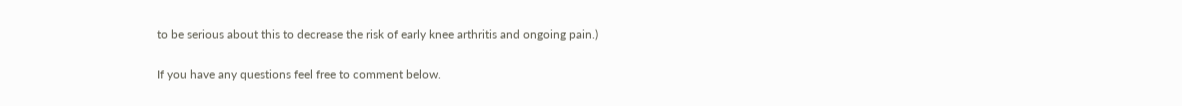to be serious about this to decrease the risk of early knee arthritis and ongoing pain.)

If you have any questions feel free to comment below.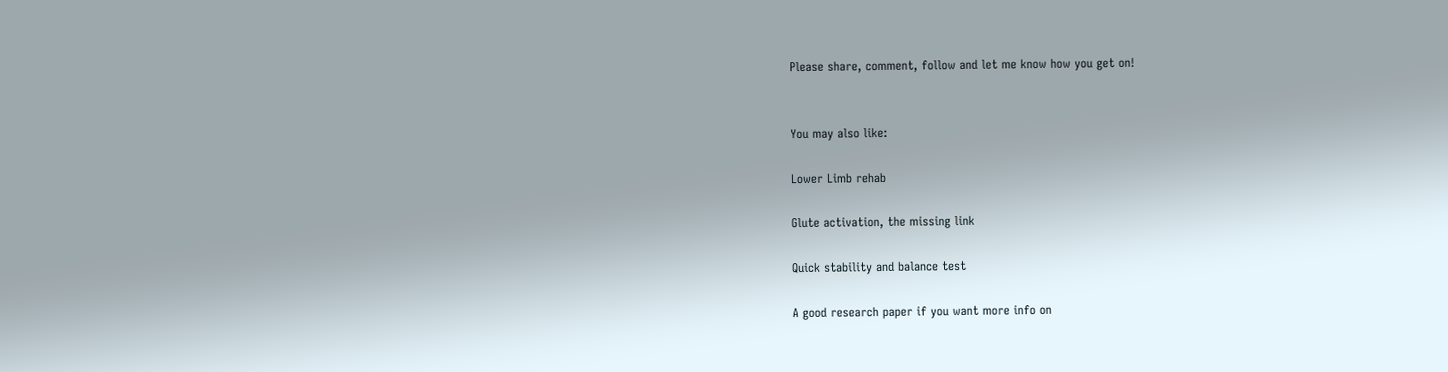Please share, comment, follow and let me know how you get on!


You may also like:

Lower Limb rehab

Glute activation, the missing link

Quick stability and balance test

A good research paper if you want more info on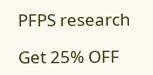PFPS research

Get 25% OFF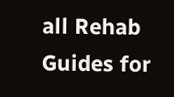all Rehab Guides for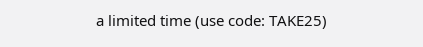a limited time (use code: TAKE25)